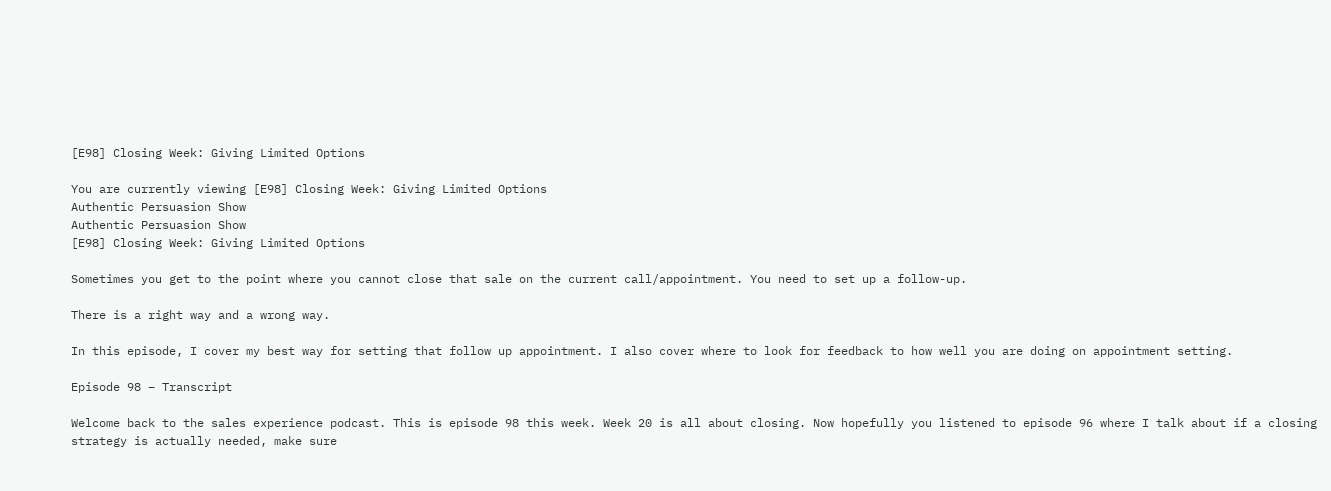[E98] Closing Week: Giving Limited Options

You are currently viewing [E98] Closing Week: Giving Limited Options
Authentic Persuasion Show
Authentic Persuasion Show
[E98] Closing Week: Giving Limited Options

Sometimes you get to the point where you cannot close that sale on the current call/appointment. You need to set up a follow-up.

There is a right way and a wrong way.

In this episode, I cover my best way for setting that follow up appointment. I also cover where to look for feedback to how well you are doing on appointment setting.

Episode 98 – Transcript

Welcome back to the sales experience podcast. This is episode 98 this week. Week 20 is all about closing. Now hopefully you listened to episode 96 where I talk about if a closing strategy is actually needed, make sure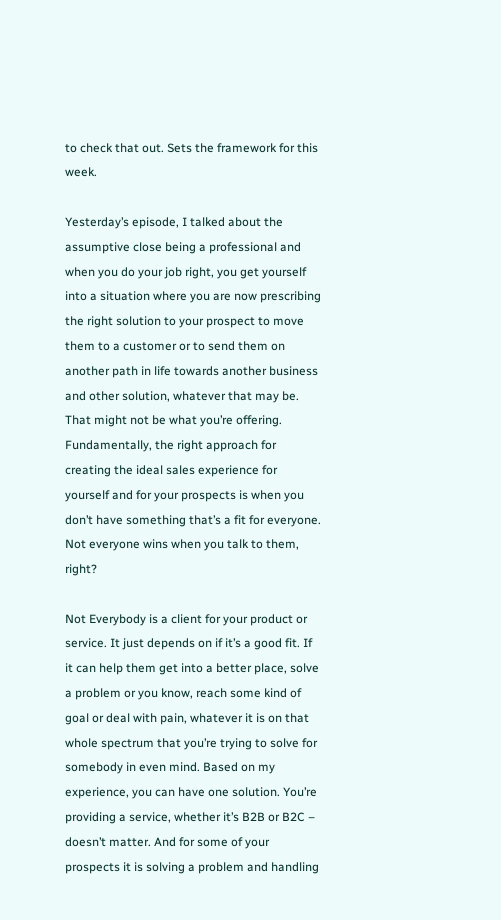to check that out. Sets the framework for this week.

Yesterday’s episode, I talked about the assumptive close being a professional and when you do your job right, you get yourself into a situation where you are now prescribing the right solution to your prospect to move them to a customer or to send them on another path in life towards another business and other solution, whatever that may be. That might not be what you’re offering. Fundamentally, the right approach for creating the ideal sales experience for yourself and for your prospects is when you don’t have something that’s a fit for everyone. Not everyone wins when you talk to them, right?

Not Everybody is a client for your product or service. It just depends on if it’s a good fit. If it can help them get into a better place, solve a problem or you know, reach some kind of goal or deal with pain, whatever it is on that whole spectrum that you’re trying to solve for somebody in even mind. Based on my experience, you can have one solution. You’re providing a service, whether it’s B2B or B2C – doesn’t matter. And for some of your prospects it is solving a problem and handling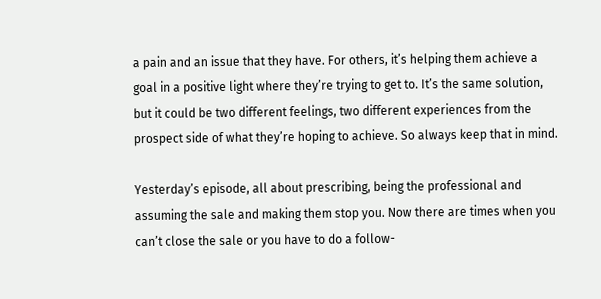a pain and an issue that they have. For others, it’s helping them achieve a goal in a positive light where they’re trying to get to. It’s the same solution, but it could be two different feelings, two different experiences from the prospect side of what they’re hoping to achieve. So always keep that in mind.

Yesterday’s episode, all about prescribing, being the professional and assuming the sale and making them stop you. Now there are times when you can’t close the sale or you have to do a follow-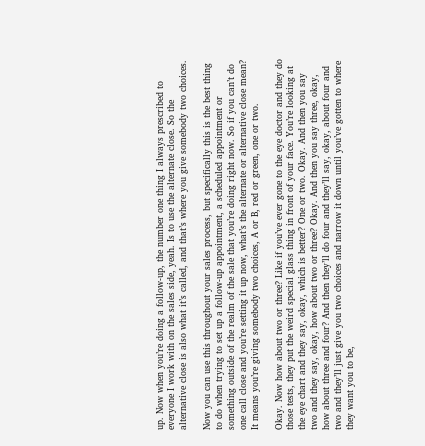up. Now when you’re doing a follow-up, the number one thing I always prescribed to everyone I work with on the sales side, yeah. Is to use the alternate close. So the alternative close is also what it’s called, and that’s where you give somebody two choices.

Now you can use this throughout your sales process, but specifically this is the best thing to do when trying to set up a follow-up appointment, a scheduled appointment or something outside of the realm of the sale that you’re doing right now. So if you can’t do one call close and you’re setting it up now, what’s the alternate or alternative close mean? It means you’re giving somebody two choices, A or B, red or green, one or two.

Okay. Now how about two or three? Like if you’ve ever gone to the eye doctor and they do those tests, they put the weird special glass thing in front of your face. You’re looking at the eye chart and they say, okay, which is better? One or two. Okay. And then you say two and they say, okay, how about two or three? Okay. And then you say three, okay, how about three and four? And then they’ll do four and they’ll say, okay, about four and two and they’ll just give you two choices and narrow it down until you’ve gotten to where they want you to be,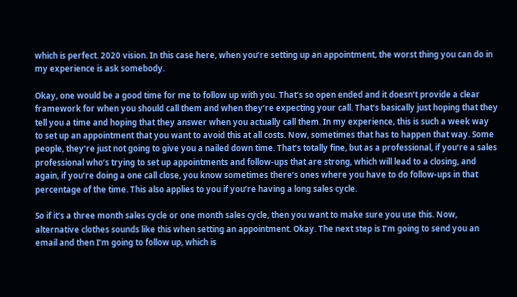which is perfect. 2020 vision. In this case here, when you’re setting up an appointment, the worst thing you can do in my experience is ask somebody.

Okay, one would be a good time for me to follow up with you. That’s so open ended and it doesn’t provide a clear framework for when you should call them and when they’re expecting your call. That’s basically just hoping that they tell you a time and hoping that they answer when you actually call them. In my experience, this is such a week way to set up an appointment that you want to avoid this at all costs. Now, sometimes that has to happen that way. Some people, they’re just not going to give you a nailed down time. That’s totally fine, but as a professional, if you’re a sales professional who’s trying to set up appointments and follow-ups that are strong, which will lead to a closing, and again, if you’re doing a one call close, you know sometimes there’s ones where you have to do follow-ups in that percentage of the time. This also applies to you if you’re having a long sales cycle.

So if it’s a three month sales cycle or one month sales cycle, then you want to make sure you use this. Now, alternative clothes sounds like this when setting an appointment. Okay. The next step is I’m going to send you an email and then I’m going to follow up, which is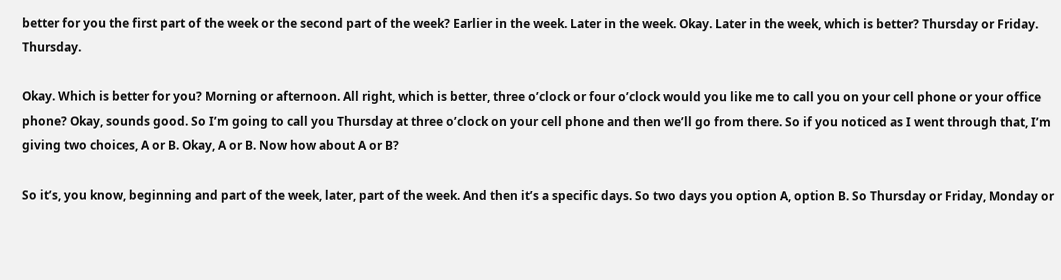better for you the first part of the week or the second part of the week? Earlier in the week. Later in the week. Okay. Later in the week, which is better? Thursday or Friday. Thursday.

Okay. Which is better for you? Morning or afternoon. All right, which is better, three o’clock or four o’clock would you like me to call you on your cell phone or your office phone? Okay, sounds good. So I’m going to call you Thursday at three o’clock on your cell phone and then we’ll go from there. So if you noticed as I went through that, I’m giving two choices, A or B. Okay, A or B. Now how about A or B?

So it’s, you know, beginning and part of the week, later, part of the week. And then it’s a specific days. So two days you option A, option B. So Thursday or Friday, Monday or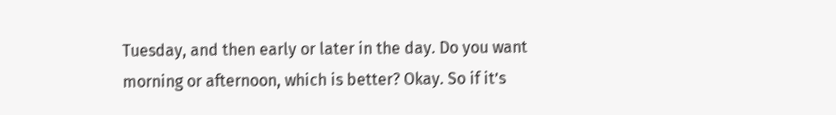Tuesday, and then early or later in the day. Do you want morning or afternoon, which is better? Okay. So if it’s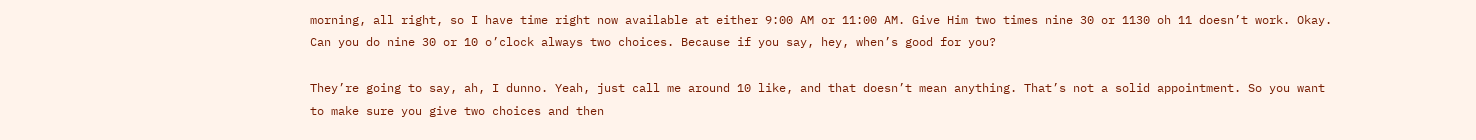morning, all right, so I have time right now available at either 9:00 AM or 11:00 AM. Give Him two times nine 30 or 1130 oh 11 doesn’t work. Okay. Can you do nine 30 or 10 o’clock always two choices. Because if you say, hey, when’s good for you?

They’re going to say, ah, I dunno. Yeah, just call me around 10 like, and that doesn’t mean anything. That’s not a solid appointment. So you want to make sure you give two choices and then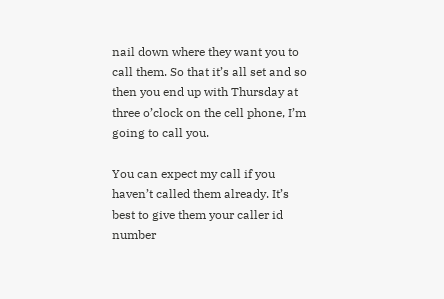nail down where they want you to call them. So that it’s all set and so then you end up with Thursday at three o’clock on the cell phone, I’m going to call you.

You can expect my call if you haven’t called them already. It’s best to give them your caller id number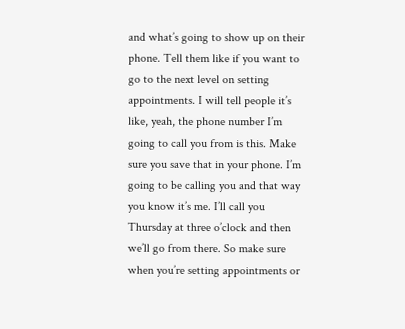and what’s going to show up on their phone. Tell them like if you want to go to the next level on setting appointments. I will tell people it’s like, yeah, the phone number I’m going to call you from is this. Make sure you save that in your phone. I’m going to be calling you and that way you know it’s me. I’ll call you Thursday at three o’clock and then we’ll go from there. So make sure when you’re setting appointments or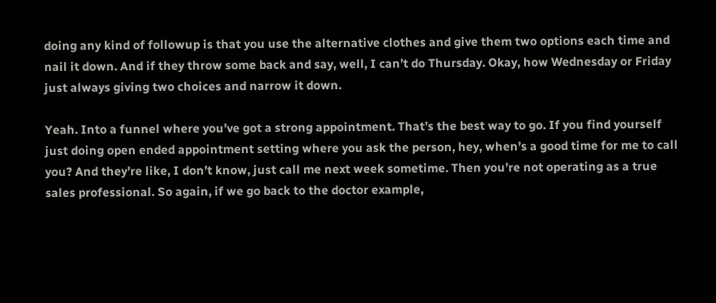doing any kind of followup is that you use the alternative clothes and give them two options each time and nail it down. And if they throw some back and say, well, I can’t do Thursday. Okay, how Wednesday or Friday just always giving two choices and narrow it down.

Yeah. Into a funnel where you’ve got a strong appointment. That’s the best way to go. If you find yourself just doing open ended appointment setting where you ask the person, hey, when’s a good time for me to call you? And they’re like, I don’t know, just call me next week sometime. Then you’re not operating as a true sales professional. So again, if we go back to the doctor example,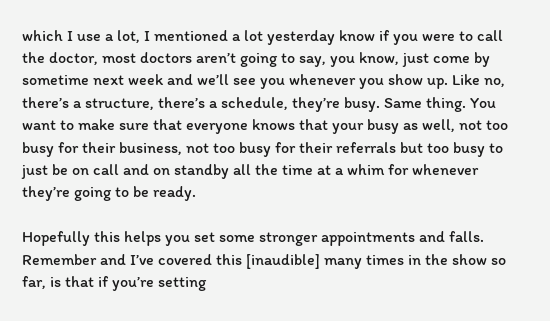which I use a lot, I mentioned a lot yesterday know if you were to call the doctor, most doctors aren’t going to say, you know, just come by sometime next week and we’ll see you whenever you show up. Like no, there’s a structure, there’s a schedule, they’re busy. Same thing. You want to make sure that everyone knows that your busy as well, not too busy for their business, not too busy for their referrals but too busy to just be on call and on standby all the time at a whim for whenever they’re going to be ready.

Hopefully this helps you set some stronger appointments and falls. Remember and I’ve covered this [inaudible] many times in the show so far, is that if you’re setting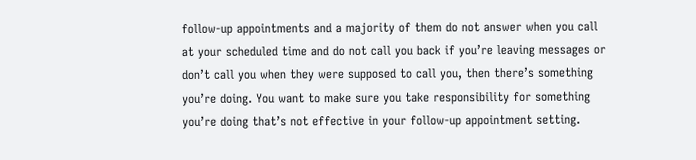follow-up appointments and a majority of them do not answer when you call at your scheduled time and do not call you back if you’re leaving messages or don’t call you when they were supposed to call you, then there’s something you’re doing. You want to make sure you take responsibility for something you’re doing that’s not effective in your follow-up appointment setting.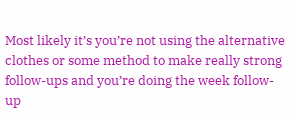Most likely it’s you’re not using the alternative clothes or some method to make really strong follow-ups and you’re doing the week follow-up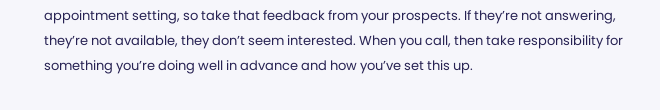appointment setting, so take that feedback from your prospects. If they’re not answering, they’re not available, they don’t seem interested. When you call, then take responsibility for something you’re doing well in advance and how you’ve set this up.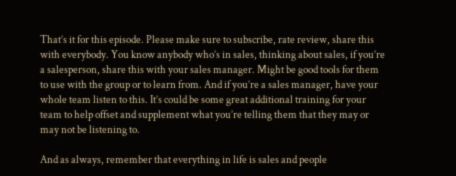That’s it for this episode. Please make sure to subscribe, rate review, share this with everybody. You know anybody who’s in sales, thinking about sales, if you’re a salesperson, share this with your sales manager. Might be good tools for them to use with the group or to learn from. And if you’re a sales manager, have your whole team listen to this. It’s could be some great additional training for your team to help offset and supplement what you’re telling them that they may or may not be listening to.

And as always, remember that everything in life is sales and people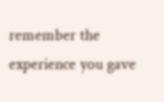remember the experience you gave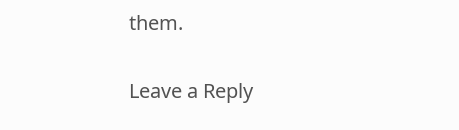them.

Leave a Reply